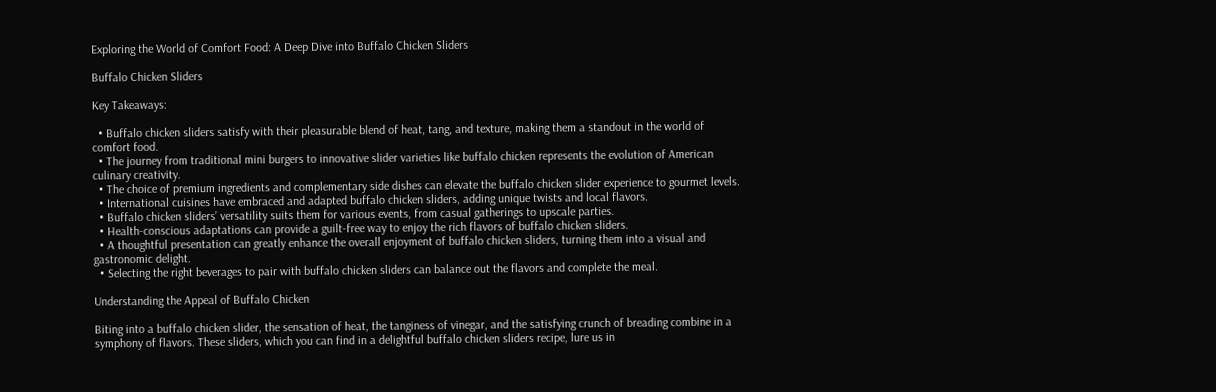Exploring the World of Comfort Food: A Deep Dive into Buffalo Chicken Sliders

Buffalo Chicken Sliders

Key Takeaways:

  • Buffalo chicken sliders satisfy with their pleasurable blend of heat, tang, and texture, making them a standout in the world of comfort food.
  • The journey from traditional mini burgers to innovative slider varieties like buffalo chicken represents the evolution of American culinary creativity.
  • The choice of premium ingredients and complementary side dishes can elevate the buffalo chicken slider experience to gourmet levels.
  • International cuisines have embraced and adapted buffalo chicken sliders, adding unique twists and local flavors.
  • Buffalo chicken sliders’ versatility suits them for various events, from casual gatherings to upscale parties.
  • Health-conscious adaptations can provide a guilt-free way to enjoy the rich flavors of buffalo chicken sliders.
  • A thoughtful presentation can greatly enhance the overall enjoyment of buffalo chicken sliders, turning them into a visual and gastronomic delight.
  • Selecting the right beverages to pair with buffalo chicken sliders can balance out the flavors and complete the meal.

Understanding the Appeal of Buffalo Chicken

Biting into a buffalo chicken slider, the sensation of heat, the tanginess of vinegar, and the satisfying crunch of breading combine in a symphony of flavors. These sliders, which you can find in a delightful buffalo chicken sliders recipe, lure us in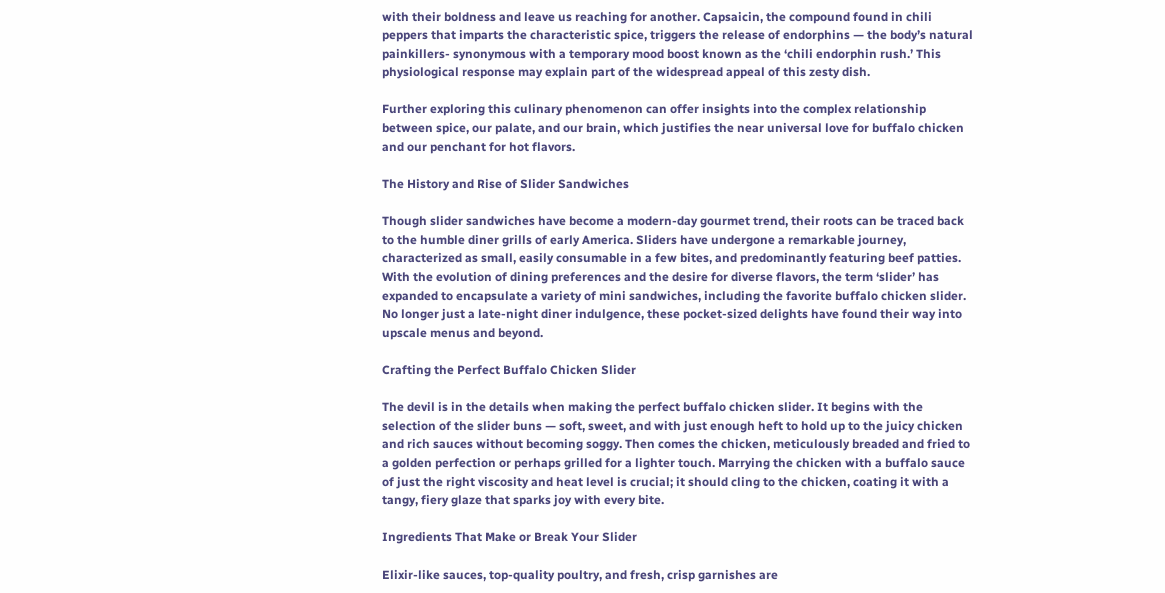with their boldness and leave us reaching for another. Capsaicin, the compound found in chili peppers that imparts the characteristic spice, triggers the release of endorphins — the body’s natural painkillers- synonymous with a temporary mood boost known as the ‘chili endorphin rush.’ This physiological response may explain part of the widespread appeal of this zesty dish.

Further exploring this culinary phenomenon can offer insights into the complex relationship between spice, our palate, and our brain, which justifies the near universal love for buffalo chicken and our penchant for hot flavors.

The History and Rise of Slider Sandwiches

Though slider sandwiches have become a modern-day gourmet trend, their roots can be traced back to the humble diner grills of early America. Sliders have undergone a remarkable journey, characterized as small, easily consumable in a few bites, and predominantly featuring beef patties. With the evolution of dining preferences and the desire for diverse flavors, the term ‘slider’ has expanded to encapsulate a variety of mini sandwiches, including the favorite buffalo chicken slider. No longer just a late-night diner indulgence, these pocket-sized delights have found their way into upscale menus and beyond.

Crafting the Perfect Buffalo Chicken Slider

The devil is in the details when making the perfect buffalo chicken slider. It begins with the selection of the slider buns — soft, sweet, and with just enough heft to hold up to the juicy chicken and rich sauces without becoming soggy. Then comes the chicken, meticulously breaded and fried to a golden perfection or perhaps grilled for a lighter touch. Marrying the chicken with a buffalo sauce of just the right viscosity and heat level is crucial; it should cling to the chicken, coating it with a tangy, fiery glaze that sparks joy with every bite.

Ingredients That Make or Break Your Slider

Elixir-like sauces, top-quality poultry, and fresh, crisp garnishes are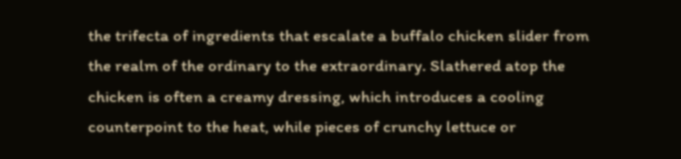the trifecta of ingredients that escalate a buffalo chicken slider from the realm of the ordinary to the extraordinary. Slathered atop the chicken is often a creamy dressing, which introduces a cooling counterpoint to the heat, while pieces of crunchy lettuce or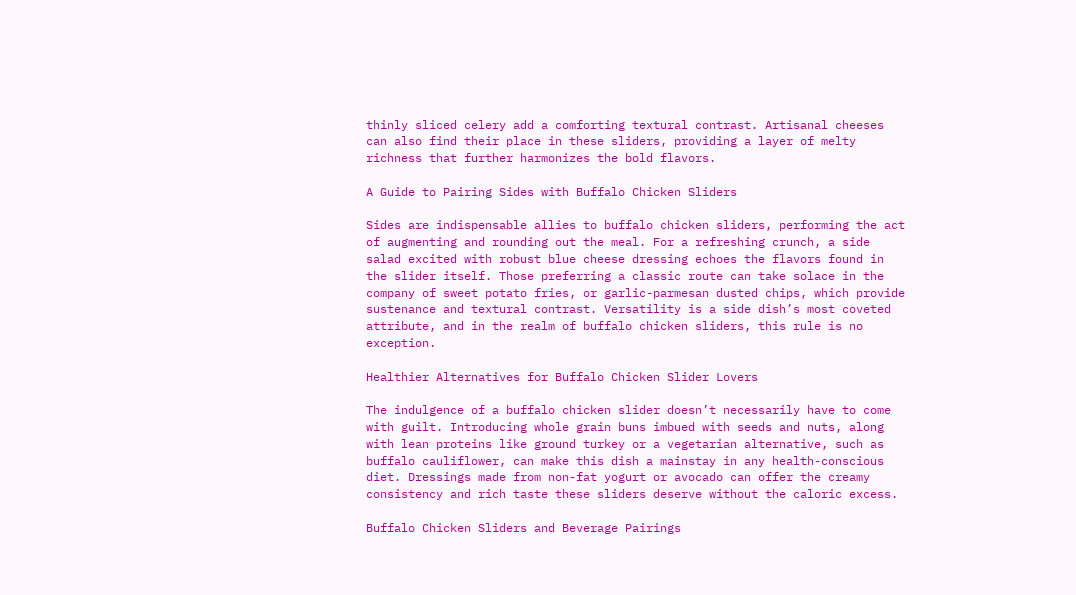thinly sliced celery add a comforting textural contrast. Artisanal cheeses can also find their place in these sliders, providing a layer of melty richness that further harmonizes the bold flavors.

A Guide to Pairing Sides with Buffalo Chicken Sliders

Sides are indispensable allies to buffalo chicken sliders, performing the act of augmenting and rounding out the meal. For a refreshing crunch, a side salad excited with robust blue cheese dressing echoes the flavors found in the slider itself. Those preferring a classic route can take solace in the company of sweet potato fries, or garlic-parmesan dusted chips, which provide sustenance and textural contrast. Versatility is a side dish’s most coveted attribute, and in the realm of buffalo chicken sliders, this rule is no exception.

Healthier Alternatives for Buffalo Chicken Slider Lovers

The indulgence of a buffalo chicken slider doesn’t necessarily have to come with guilt. Introducing whole grain buns imbued with seeds and nuts, along with lean proteins like ground turkey or a vegetarian alternative, such as buffalo cauliflower, can make this dish a mainstay in any health-conscious diet. Dressings made from non-fat yogurt or avocado can offer the creamy consistency and rich taste these sliders deserve without the caloric excess.

Buffalo Chicken Sliders and Beverage Pairings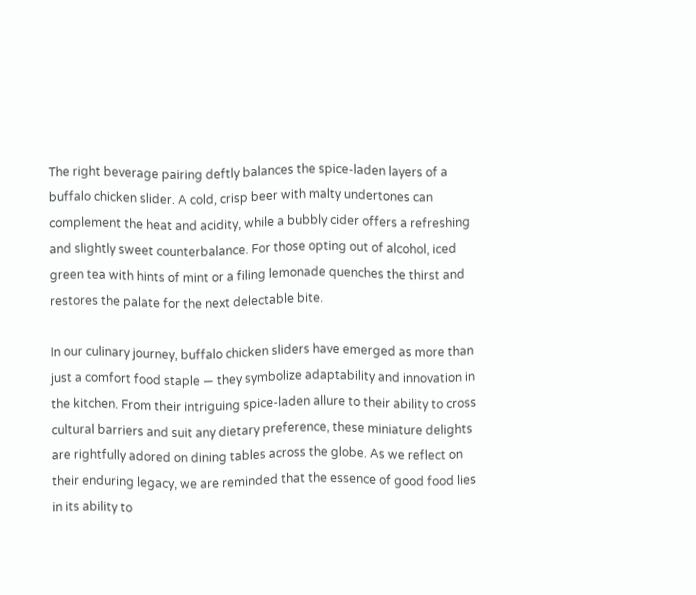The right beverage pairing deftly balances the spice-laden layers of a buffalo chicken slider. A cold, crisp beer with malty undertones can complement the heat and acidity, while a bubbly cider offers a refreshing and slightly sweet counterbalance. For those opting out of alcohol, iced green tea with hints of mint or a filing lemonade quenches the thirst and restores the palate for the next delectable bite.

In our culinary journey, buffalo chicken sliders have emerged as more than just a comfort food staple — they symbolize adaptability and innovation in the kitchen. From their intriguing spice-laden allure to their ability to cross cultural barriers and suit any dietary preference, these miniature delights are rightfully adored on dining tables across the globe. As we reflect on their enduring legacy, we are reminded that the essence of good food lies in its ability to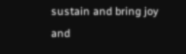sustain and bring joy and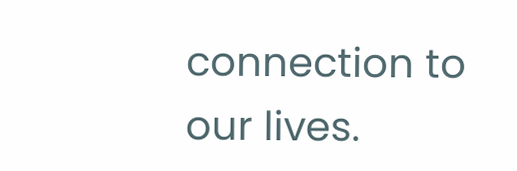connection to our lives.